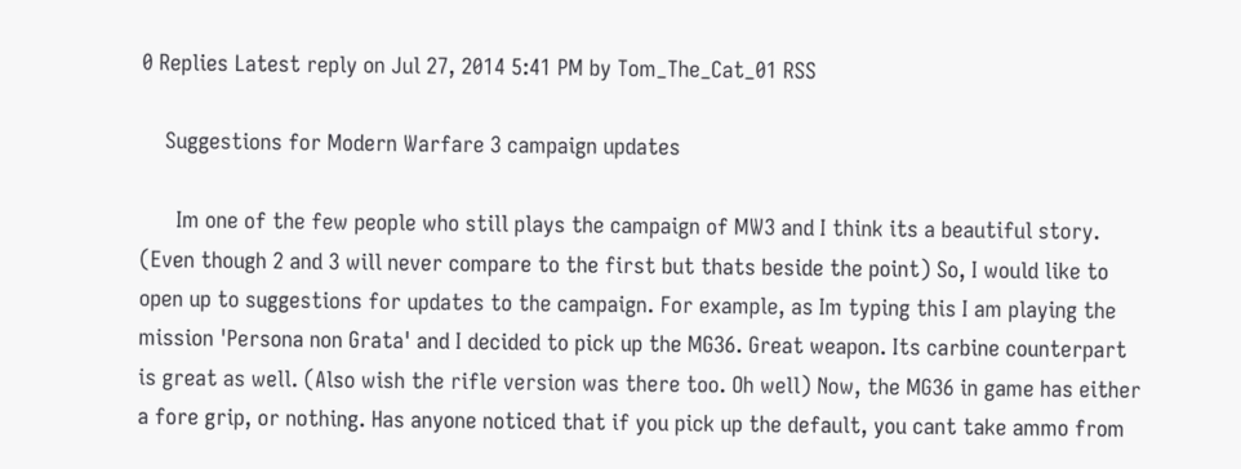0 Replies Latest reply on Jul 27, 2014 5:41 PM by Tom_The_Cat_01 RSS

    Suggestions for Modern Warfare 3 campaign updates

      Im one of the few people who still plays the campaign of MW3 and I think its a beautiful story. (Even though 2 and 3 will never compare to the first but thats beside the point) So, I would like to open up to suggestions for updates to the campaign. For example, as Im typing this I am playing the mission 'Persona non Grata' and I decided to pick up the MG36. Great weapon. Its carbine counterpart is great as well. (Also wish the rifle version was there too. Oh well) Now, the MG36 in game has either a fore grip, or nothing. Has anyone noticed that if you pick up the default, you cant take ammo from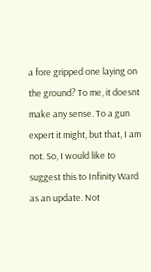a fore gripped one laying on the ground? To me, it doesnt make any sense. To a gun expert it might, but that, I am not. So, I would like to suggest this to Infinity Ward as an update. Not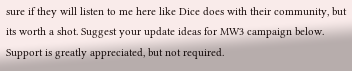sure if they will listen to me here like Dice does with their community, but its worth a shot. Suggest your update ideas for MW3 campaign below. Support is greatly appreciated, but not required.